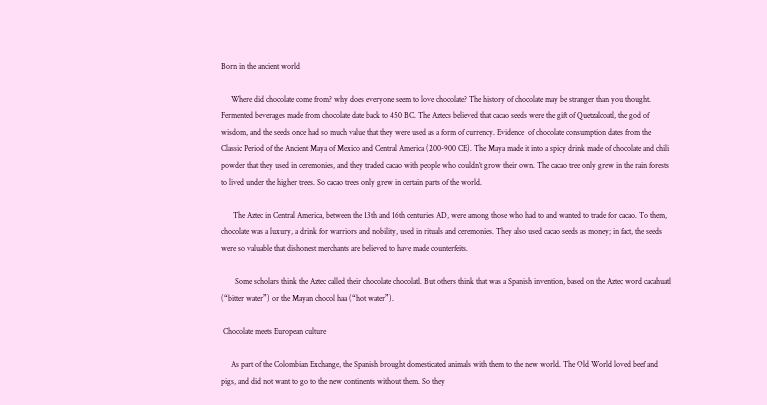Born in the ancient world

     Where did chocolate come from? why does everyone seem to love chocolate? The history of chocolate may be stranger than you thought. Fermented beverages made from chocolate date back to 450 BC. The Aztecs believed that cacao seeds were the gift of Quetzalcoatl, the god of wisdom, and the seeds once had so much value that they were used as a form of currency. Evidence  of chocolate consumption dates from the Classic Period of the Ancient Maya of Mexico and Central America (200-900 CE). The Maya made it into a spicy drink made of chocolate and chili powder that they used in ceremonies, and they traded cacao with people who couldn’t grow their own. The cacao tree only grew in the rain forests to lived under the higher trees. So cacao trees only grew in certain parts of the world.

      The Aztec in Central America, between the 13th and 16th centuries AD, were among those who had to and wanted to trade for cacao. To them, chocolate was a luxury, a drink for warriors and nobility, used in rituals and ceremonies. They also used cacao seeds as money; in fact, the seeds were so valuable that dishonest merchants are believed to have made counterfeits.

       Some scholars think the Aztec called their chocolate chocolatl. But others think that was a Spanish invention, based on the Aztec word cacahuatl (“bitter water”) or the Mayan chocol haa (“hot water”).

 Chocolate meets European culture

     As part of the Colombian Exchange, the Spanish brought domesticated animals with them to the new world. The Old World loved beef and pigs, and did not want to go to the new continents without them. So they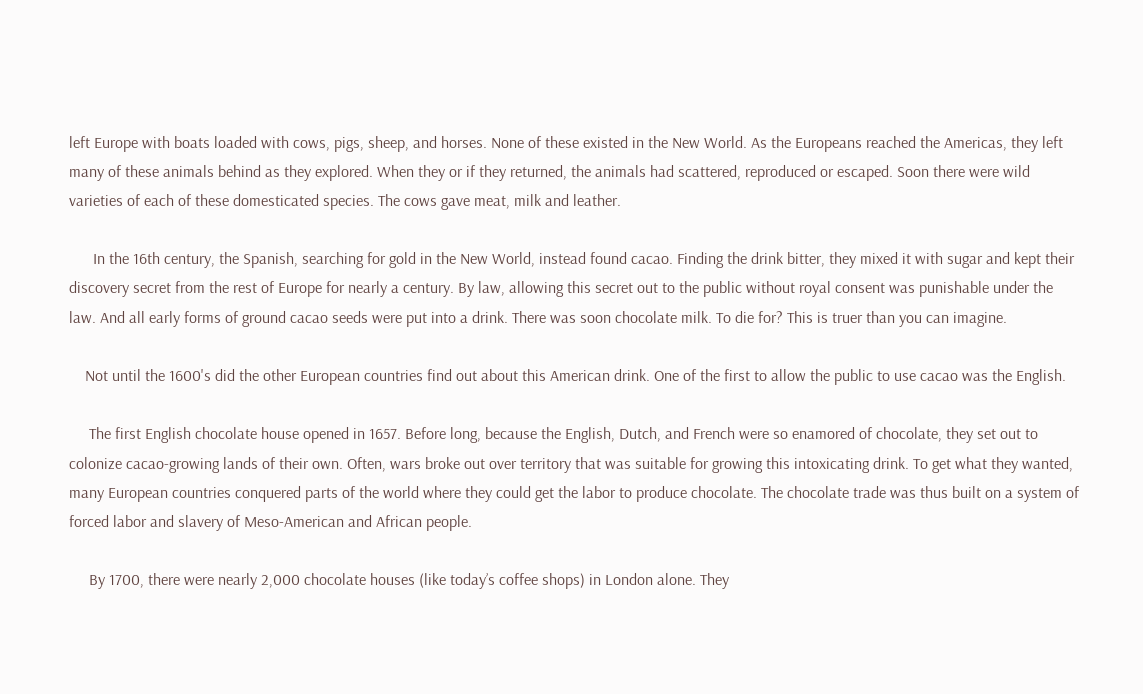left Europe with boats loaded with cows, pigs, sheep, and horses. None of these existed in the New World. As the Europeans reached the Americas, they left many of these animals behind as they explored. When they or if they returned, the animals had scattered, reproduced or escaped. Soon there were wild varieties of each of these domesticated species. The cows gave meat, milk and leather.

      In the 16th century, the Spanish, searching for gold in the New World, instead found cacao. Finding the drink bitter, they mixed it with sugar and kept their discovery secret from the rest of Europe for nearly a century. By law, allowing this secret out to the public without royal consent was punishable under the law. And all early forms of ground cacao seeds were put into a drink. There was soon chocolate milk. To die for? This is truer than you can imagine.

    Not until the 1600's did the other European countries find out about this American drink. One of the first to allow the public to use cacao was the English.

     The first English chocolate house opened in 1657. Before long, because the English, Dutch, and French were so enamored of chocolate, they set out to colonize cacao-growing lands of their own. Often, wars broke out over territory that was suitable for growing this intoxicating drink. To get what they wanted, many European countries conquered parts of the world where they could get the labor to produce chocolate. The chocolate trade was thus built on a system of forced labor and slavery of Meso-American and African people.

     By 1700, there were nearly 2,000 chocolate houses (like today’s coffee shops) in London alone. They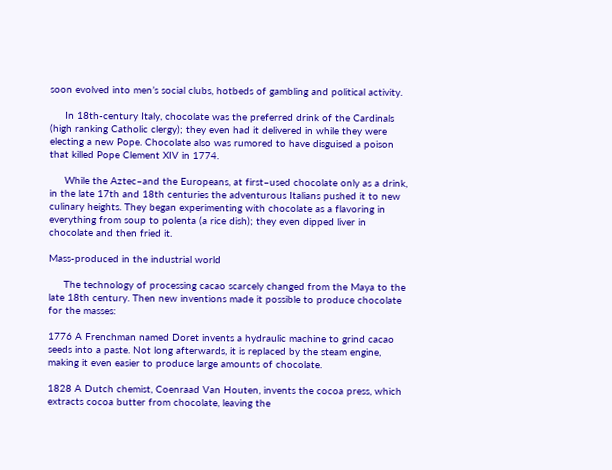soon evolved into men’s social clubs, hotbeds of gambling and political activity.

     In 18th-century Italy, chocolate was the preferred drink of the Cardinals (high ranking Catholic clergy); they even had it delivered in while they were electing a new Pope. Chocolate also was rumored to have disguised a poison that killed Pope Clement XIV in 1774.

     While the Aztec–and the Europeans, at first–used chocolate only as a drink, in the late 17th and 18th centuries the adventurous Italians pushed it to new culinary heights. They began experimenting with chocolate as a flavoring in everything from soup to polenta (a rice dish); they even dipped liver in chocolate and then fried it.

Mass-produced in the industrial world

     The technology of processing cacao scarcely changed from the Maya to the late 18th century. Then new inventions made it possible to produce chocolate for the masses:

1776 A Frenchman named Doret invents a hydraulic machine to grind cacao seeds into a paste. Not long afterwards, it is replaced by the steam engine, making it even easier to produce large amounts of chocolate.

1828 A Dutch chemist, Coenraad Van Houten, invents the cocoa press, which extracts cocoa butter from chocolate, leaving the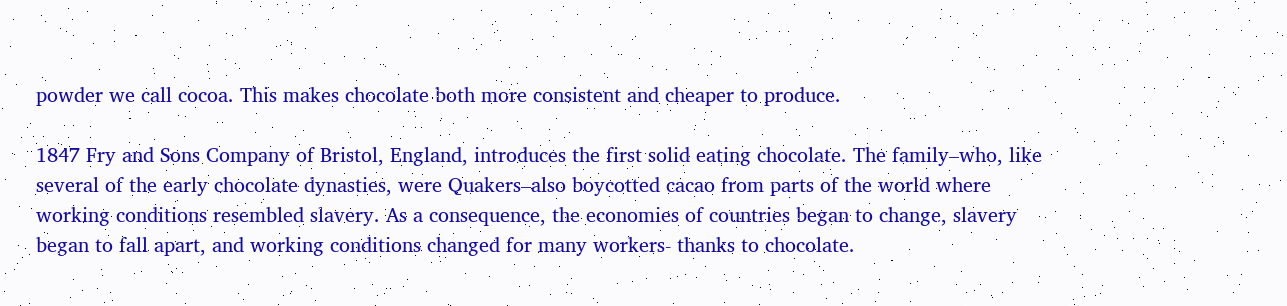powder we call cocoa. This makes chocolate both more consistent and cheaper to produce.

1847 Fry and Sons Company of Bristol, England, introduces the first solid eating chocolate. The family–who, like several of the early chocolate dynasties, were Quakers–also boycotted cacao from parts of the world where working conditions resembled slavery. As a consequence, the economies of countries began to change, slavery began to fall apart, and working conditions changed for many workers- thanks to chocolate.